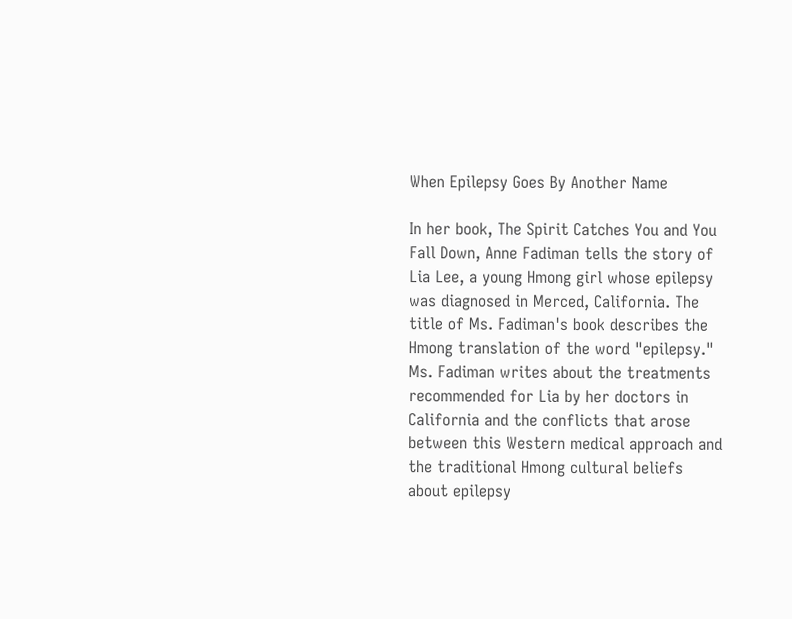When Epilepsy Goes By Another Name

In her book, The Spirit Catches You and You Fall Down, Anne Fadiman tells the story of Lia Lee, a young Hmong girl whose epilepsy was diagnosed in Merced, California. The title of Ms. Fadiman's book describes the Hmong translation of the word "epilepsy." Ms. Fadiman writes about the treatments recommended for Lia by her doctors in California and the conflicts that arose between this Western medical approach and the traditional Hmong cultural beliefs about epilepsy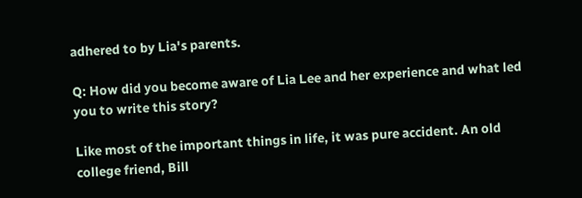adhered to by Lia's parents.

Q: How did you become aware of Lia Lee and her experience and what led you to write this story?

Like most of the important things in life, it was pure accident. An old college friend, Bill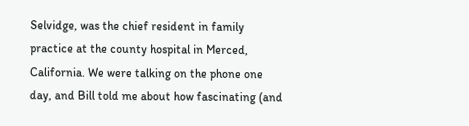Selvidge, was the chief resident in family practice at the county hospital in Merced, California. We were talking on the phone one day, and Bill told me about how fascinating (and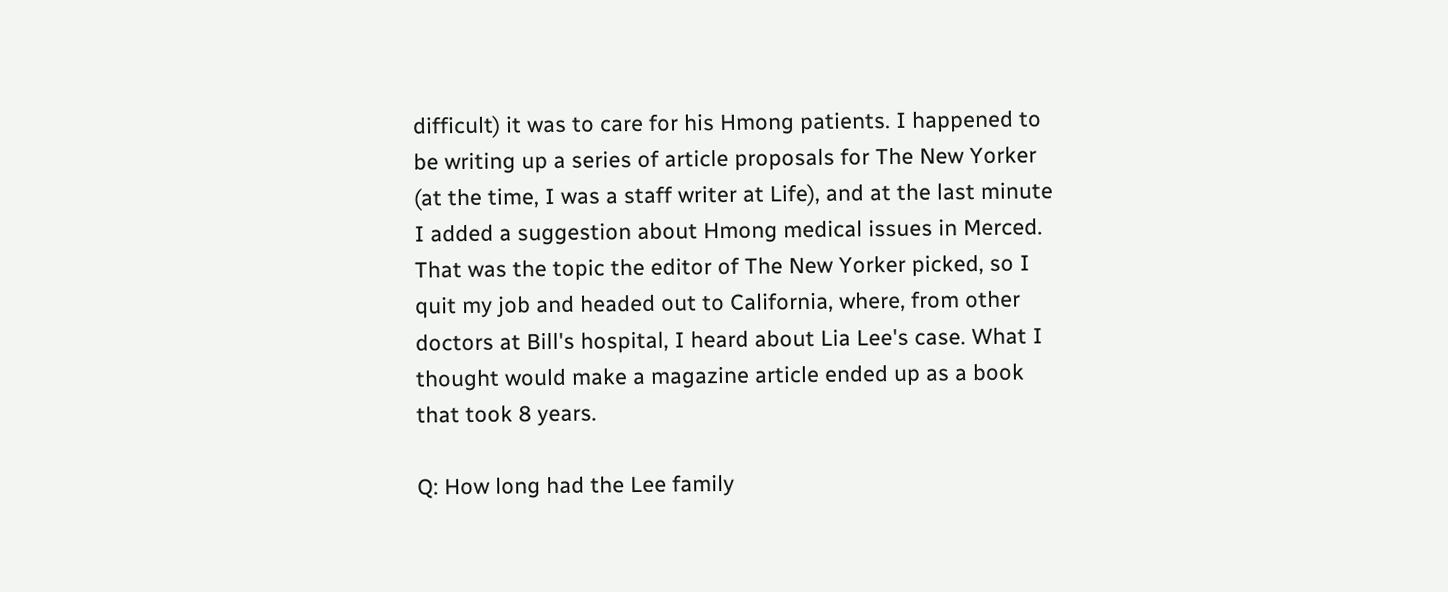difficult) it was to care for his Hmong patients. I happened to be writing up a series of article proposals for The New Yorker (at the time, I was a staff writer at Life), and at the last minute I added a suggestion about Hmong medical issues in Merced. That was the topic the editor of The New Yorker picked, so I quit my job and headed out to California, where, from other doctors at Bill's hospital, I heard about Lia Lee's case. What I thought would make a magazine article ended up as a book that took 8 years.

Q: How long had the Lee family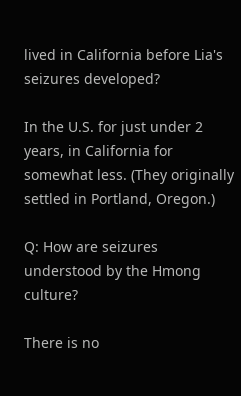lived in California before Lia's seizures developed?

In the U.S. for just under 2 years, in California for somewhat less. (They originally settled in Portland, Oregon.)

Q: How are seizures understood by the Hmong culture?

There is no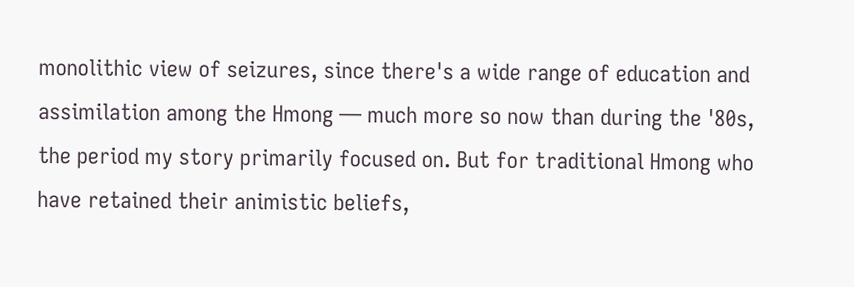monolithic view of seizures, since there's a wide range of education and assimilation among the Hmong — much more so now than during the '80s, the period my story primarily focused on. But for traditional Hmong who have retained their animistic beliefs,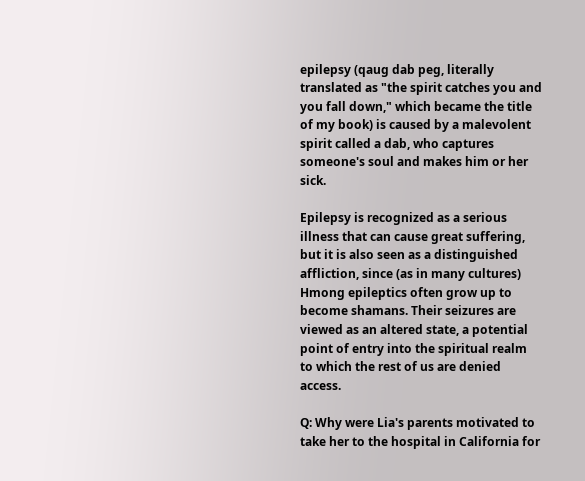epilepsy (qaug dab peg, literally translated as "the spirit catches you and you fall down," which became the title of my book) is caused by a malevolent spirit called a dab, who captures someone's soul and makes him or her sick.

Epilepsy is recognized as a serious illness that can cause great suffering, but it is also seen as a distinguished affliction, since (as in many cultures) Hmong epileptics often grow up to become shamans. Their seizures are viewed as an altered state, a potential point of entry into the spiritual realm to which the rest of us are denied access.

Q: Why were Lia's parents motivated to take her to the hospital in California for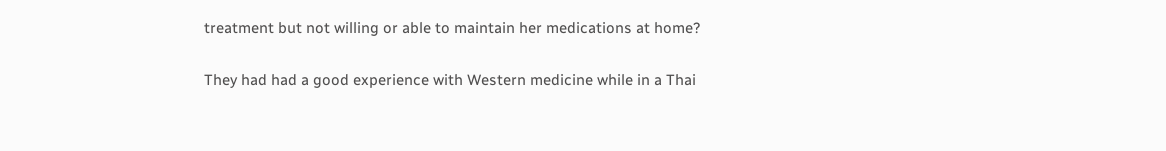treatment but not willing or able to maintain her medications at home?

They had had a good experience with Western medicine while in a Thai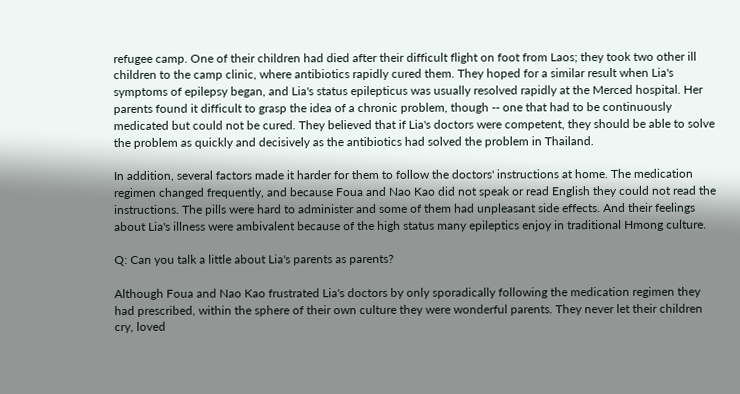refugee camp. One of their children had died after their difficult flight on foot from Laos; they took two other ill children to the camp clinic, where antibiotics rapidly cured them. They hoped for a similar result when Lia's symptoms of epilepsy began, and Lia's status epilepticus was usually resolved rapidly at the Merced hospital. Her parents found it difficult to grasp the idea of a chronic problem, though -- one that had to be continuously medicated but could not be cured. They believed that if Lia's doctors were competent, they should be able to solve the problem as quickly and decisively as the antibiotics had solved the problem in Thailand.

In addition, several factors made it harder for them to follow the doctors' instructions at home. The medication regimen changed frequently, and because Foua and Nao Kao did not speak or read English they could not read the instructions. The pills were hard to administer and some of them had unpleasant side effects. And their feelings about Lia's illness were ambivalent because of the high status many epileptics enjoy in traditional Hmong culture.

Q: Can you talk a little about Lia's parents as parents?

Although Foua and Nao Kao frustrated Lia's doctors by only sporadically following the medication regimen they had prescribed, within the sphere of their own culture they were wonderful parents. They never let their children cry, loved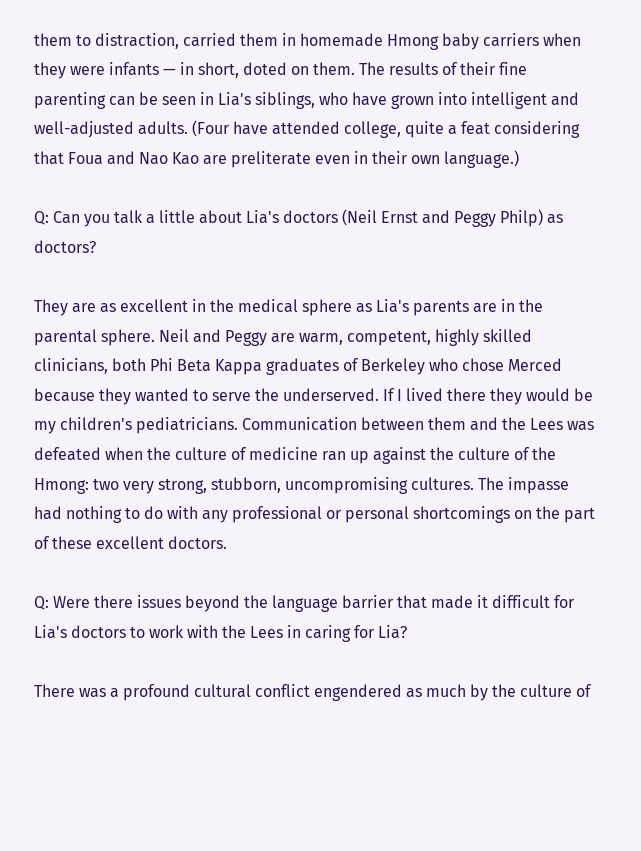them to distraction, carried them in homemade Hmong baby carriers when they were infants — in short, doted on them. The results of their fine parenting can be seen in Lia's siblings, who have grown into intelligent and well-adjusted adults. (Four have attended college, quite a feat considering that Foua and Nao Kao are preliterate even in their own language.)

Q: Can you talk a little about Lia's doctors (Neil Ernst and Peggy Philp) as doctors?

They are as excellent in the medical sphere as Lia's parents are in the parental sphere. Neil and Peggy are warm, competent, highly skilled clinicians, both Phi Beta Kappa graduates of Berkeley who chose Merced because they wanted to serve the underserved. If I lived there they would be my children's pediatricians. Communication between them and the Lees was defeated when the culture of medicine ran up against the culture of the Hmong: two very strong, stubborn, uncompromising cultures. The impasse had nothing to do with any professional or personal shortcomings on the part of these excellent doctors.

Q: Were there issues beyond the language barrier that made it difficult for Lia's doctors to work with the Lees in caring for Lia?

There was a profound cultural conflict engendered as much by the culture of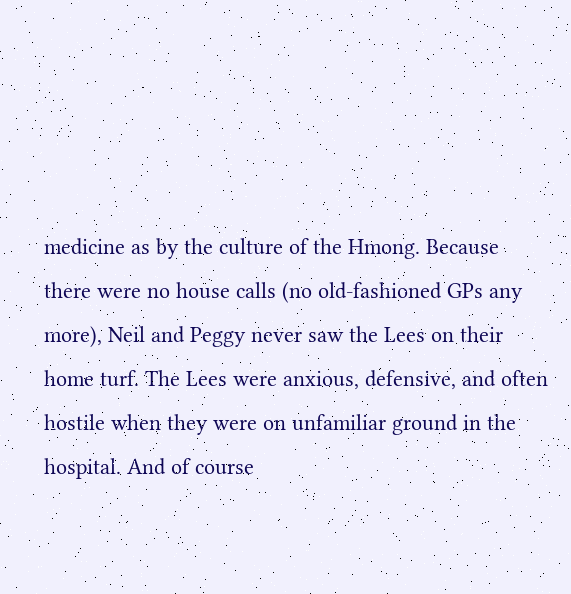medicine as by the culture of the Hmong. Because there were no house calls (no old-fashioned GPs any more), Neil and Peggy never saw the Lees on their home turf. The Lees were anxious, defensive, and often hostile when they were on unfamiliar ground in the hospital. And of course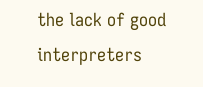the lack of good interpreters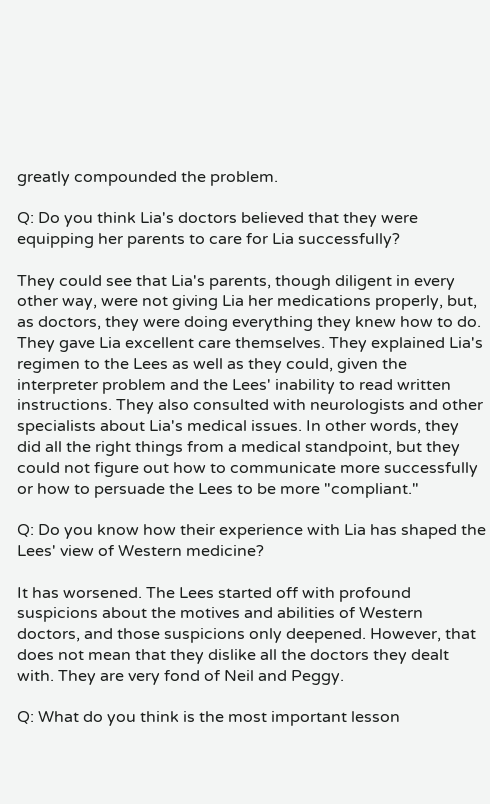greatly compounded the problem.

Q: Do you think Lia's doctors believed that they were equipping her parents to care for Lia successfully?

They could see that Lia's parents, though diligent in every other way, were not giving Lia her medications properly, but, as doctors, they were doing everything they knew how to do. They gave Lia excellent care themselves. They explained Lia's regimen to the Lees as well as they could, given the interpreter problem and the Lees' inability to read written instructions. They also consulted with neurologists and other specialists about Lia's medical issues. In other words, they did all the right things from a medical standpoint, but they could not figure out how to communicate more successfully or how to persuade the Lees to be more "compliant."

Q: Do you know how their experience with Lia has shaped the Lees' view of Western medicine?

It has worsened. The Lees started off with profound suspicions about the motives and abilities of Western doctors, and those suspicions only deepened. However, that does not mean that they dislike all the doctors they dealt with. They are very fond of Neil and Peggy.

Q: What do you think is the most important lesson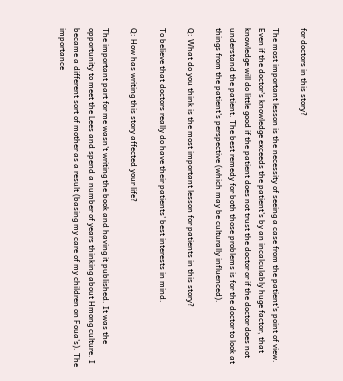for doctors in this story?

The most important lesson is the necessity of seeing a case from the patient's point of view. Even if the doctor's knowledge exceeds the patient's by an incalculably huge factor, that knowledge will do little good if the patient does not trust the doctor or if the doctor does not understand the patient. The best remedy for both those problems is for the doctor to look at things from the patient's perspective (which may be culturally influenced).

Q: What do you think is the most important lesson for patients in this story?

To believe that doctors really do have their patients' best interests in mind.

Q: How has writing this story affected your life?

The important part for me wasn't writing the book and having it published. It was the opportunity to meet the Lees and spend a number of years thinking about Hmong culture. I became a different sort of mother as a result (basing my care of my children on Foua's). The importance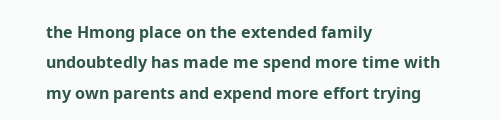the Hmong place on the extended family undoubtedly has made me spend more time with my own parents and expend more effort trying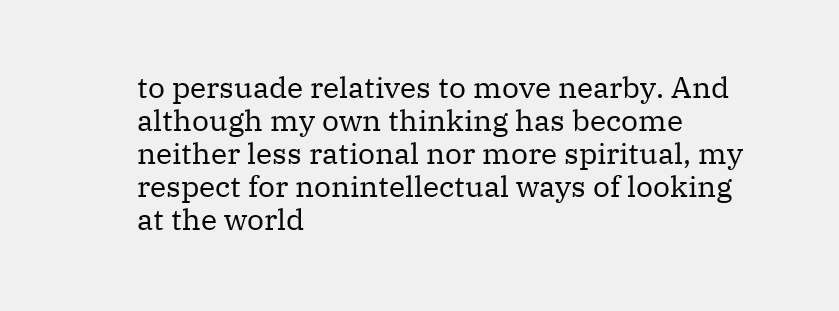to persuade relatives to move nearby. And although my own thinking has become neither less rational nor more spiritual, my respect for nonintellectual ways of looking at the world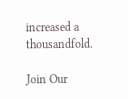increased a thousandfold.

Join Our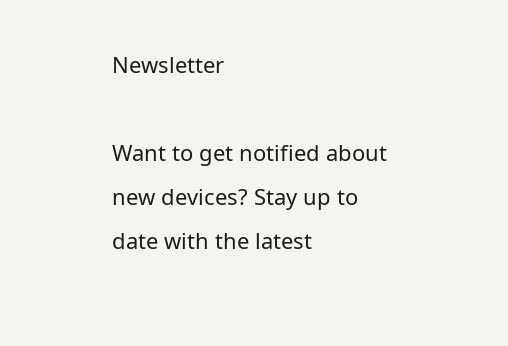Newsletter

Want to get notified about new devices? Stay up to date with the latest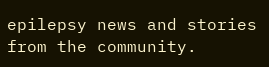epilepsy news and stories from the community.